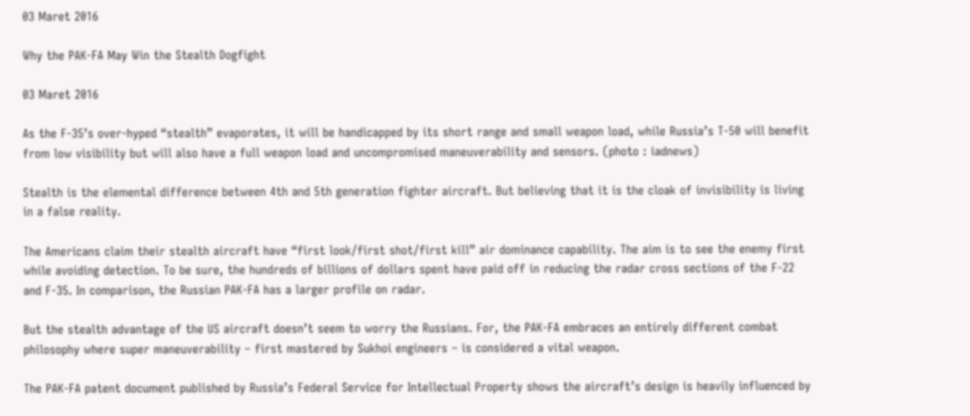03 Maret 2016

Why the PAK-FA May Win the Stealth Dogfight

03 Maret 2016

As the F-35’s over-hyped “stealth” evaporates, it will be handicapped by its short range and small weapon load, while Russia’s T-50 will benefit from low visibility but will also have a full weapon load and uncompromised maneuverability and sensors. (photo : iadnews)

Stealth is the elemental difference between 4th and 5th generation fighter aircraft. But believing that it is the cloak of invisibility is living in a false reality.

The Americans claim their stealth aircraft have “first look/first shot/first kill” air dominance capability. The aim is to see the enemy first while avoiding detection. To be sure, the hundreds of billions of dollars spent have paid off in reducing the radar cross sections of the F-22 and F-35. In comparison, the Russian PAK-FA has a larger profile on radar.

But the stealth advantage of the US aircraft doesn’t seem to worry the Russians. For, the PAK-FA embraces an entirely different combat philosophy where super maneuverability – first mastered by Sukhoi engineers – is considered a vital weapon.

The PAK-FA patent document published by Russia’s Federal Service for Intellectual Property shows the aircraft’s design is heavily influenced by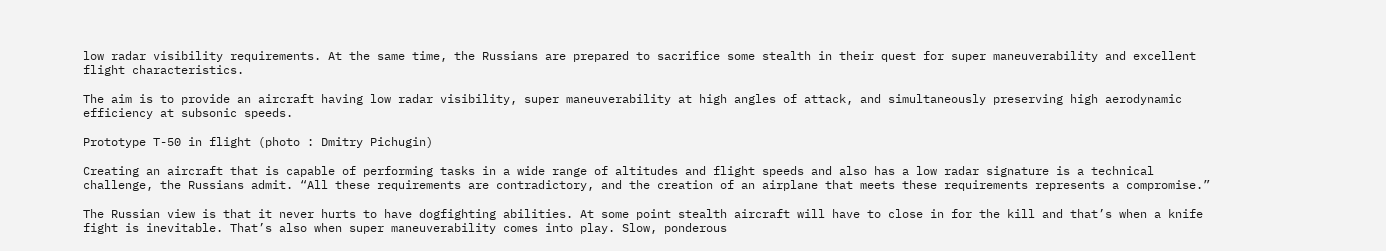low radar visibility requirements. At the same time, the Russians are prepared to sacrifice some stealth in their quest for super maneuverability and excellent flight characteristics.

The aim is to provide an aircraft having low radar visibility, super maneuverability at high angles of attack, and simultaneously preserving high aerodynamic efficiency at subsonic speeds.

Prototype T-50 in flight (photo : Dmitry Pichugin)

Creating an aircraft that is capable of performing tasks in a wide range of altitudes and flight speeds and also has a low radar signature is a technical challenge, the Russians admit. “All these requirements are contradictory, and the creation of an airplane that meets these requirements represents a compromise.”

The Russian view is that it never hurts to have dogfighting abilities. At some point stealth aircraft will have to close in for the kill and that’s when a knife fight is inevitable. That’s also when super maneuverability comes into play. Slow, ponderous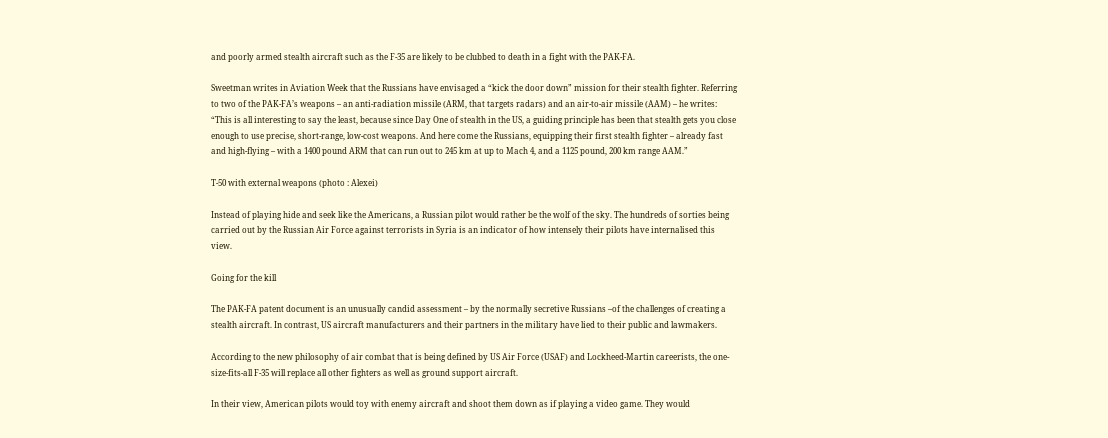and poorly armed stealth aircraft such as the F-35 are likely to be clubbed to death in a fight with the PAK-FA.

Sweetman writes in Aviation Week that the Russians have envisaged a “kick the door down” mission for their stealth fighter. Referring to two of the PAK-FA’s weapons – an anti-radiation missile (ARM, that targets radars) and an air-to-air missile (AAM) – he writes: “This is all interesting to say the least, because since Day One of stealth in the US, a guiding principle has been that stealth gets you close enough to use precise, short-range, low-cost weapons. And here come the Russians, equipping their first stealth fighter – already fast and high-flying – with a 1400 pound ARM that can run out to 245 km at up to Mach 4, and a 1125 pound, 200 km range AAM.”

T-50 with external weapons (photo : Alexei)

Instead of playing hide and seek like the Americans, a Russian pilot would rather be the wolf of the sky. The hundreds of sorties being carried out by the Russian Air Force against terrorists in Syria is an indicator of how intensely their pilots have internalised this view.

Going for the kill

The PAK-FA patent document is an unusually candid assessment – by the normally secretive Russians –of the challenges of creating a stealth aircraft. In contrast, US aircraft manufacturers and their partners in the military have lied to their public and lawmakers.

According to the new philosophy of air combat that is being defined by US Air Force (USAF) and Lockheed-Martin careerists, the one-size-fits-all F-35 will replace all other fighters as well as ground support aircraft.

In their view, American pilots would toy with enemy aircraft and shoot them down as if playing a video game. They would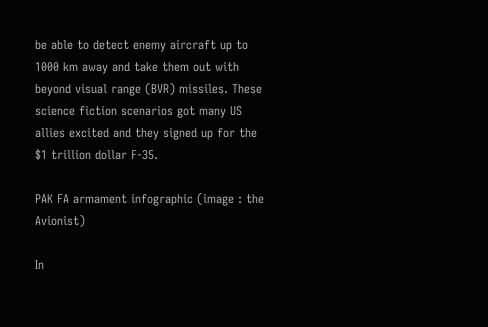be able to detect enemy aircraft up to 1000 km away and take them out with beyond visual range (BVR) missiles. These science fiction scenarios got many US allies excited and they signed up for the $1 trillion dollar F-35.

PAK FA armament infographic (image : the Avionist)

In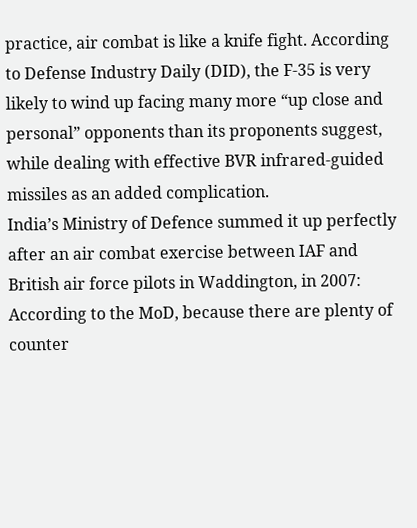practice, air combat is like a knife fight. According to Defense Industry Daily (DID), the F-35 is very likely to wind up facing many more “up close and personal” opponents than its proponents suggest, while dealing with effective BVR infrared-guided missiles as an added complication.
India’s Ministry of Defence summed it up perfectly after an air combat exercise between IAF and British air force pilots in Waddington, in 2007: According to the MoD, because there are plenty of counter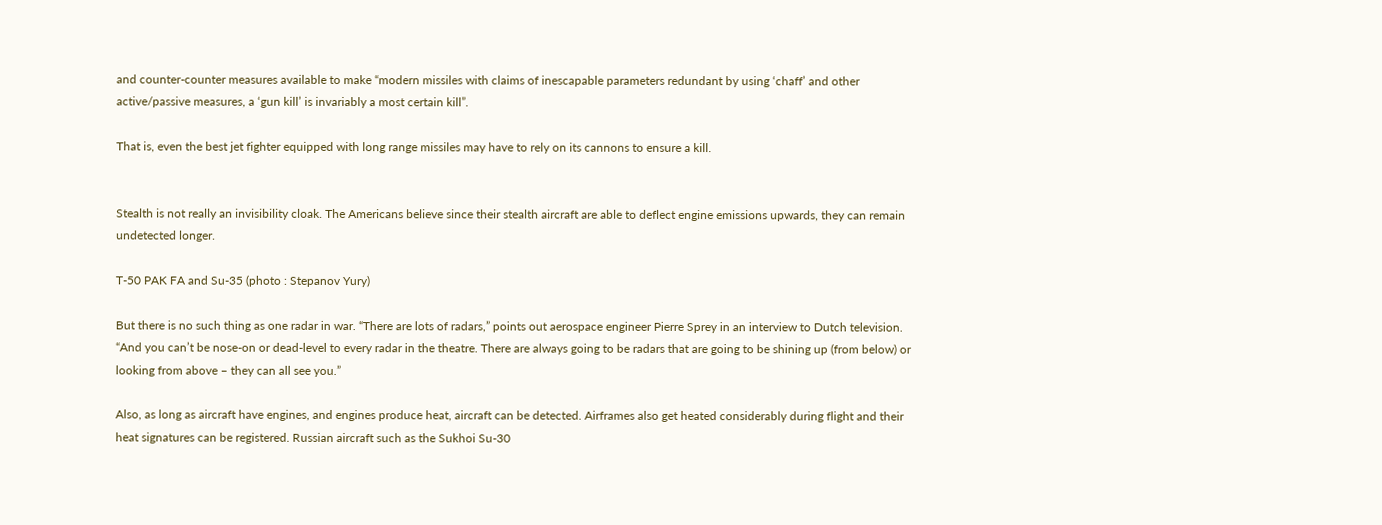and counter-counter measures available to make “modern missiles with claims of inescapable parameters redundant by using ‘chaff’ and other active/passive measures, a ‘gun kill’ is invariably a most certain kill”.

That is, even the best jet fighter equipped with long range missiles may have to rely on its cannons to ensure a kill.


Stealth is not really an invisibility cloak. The Americans believe since their stealth aircraft are able to deflect engine emissions upwards, they can remain undetected longer.

T-50 PAK FA and Su-35 (photo : Stepanov Yury)

But there is no such thing as one radar in war. “There are lots of radars,” points out aerospace engineer Pierre Sprey in an interview to Dutch television. “And you can’t be nose-on or dead-level to every radar in the theatre. There are always going to be radars that are going to be shining up (from below) or looking from above – they can all see you.”

Also, as long as aircraft have engines, and engines produce heat, aircraft can be detected. Airframes also get heated considerably during flight and their heat signatures can be registered. Russian aircraft such as the Sukhoi Su-30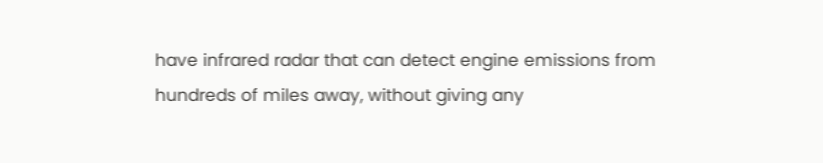have infrared radar that can detect engine emissions from hundreds of miles away, without giving any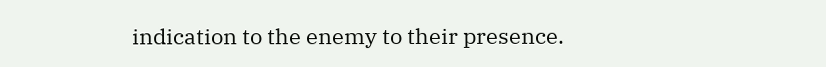indication to the enemy to their presence.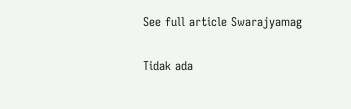See full article Swarajyamag

Tidak ada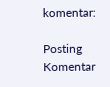komentar:

Posting Komentar